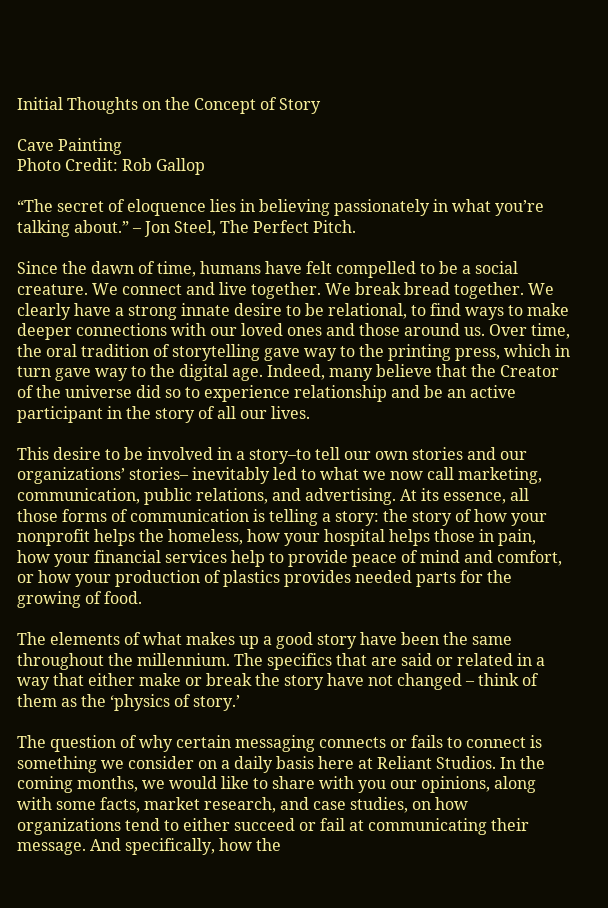Initial Thoughts on the Concept of Story

Cave Painting
Photo Credit: Rob Gallop

“The secret of eloquence lies in believing passionately in what you’re talking about.” – Jon Steel, The Perfect Pitch.

Since the dawn of time, humans have felt compelled to be a social creature. We connect and live together. We break bread together. We clearly have a strong innate desire to be relational, to find ways to make deeper connections with our loved ones and those around us. Over time, the oral tradition of storytelling gave way to the printing press, which in turn gave way to the digital age. Indeed, many believe that the Creator of the universe did so to experience relationship and be an active participant in the story of all our lives.

This desire to be involved in a story–to tell our own stories and our organizations’ stories– inevitably led to what we now call marketing, communication, public relations, and advertising. At its essence, all those forms of communication is telling a story: the story of how your nonprofit helps the homeless, how your hospital helps those in pain, how your financial services help to provide peace of mind and comfort, or how your production of plastics provides needed parts for the growing of food.

The elements of what makes up a good story have been the same throughout the millennium. The specifics that are said or related in a way that either make or break the story have not changed – think of them as the ‘physics of story.’

The question of why certain messaging connects or fails to connect is something we consider on a daily basis here at Reliant Studios. In the coming months, we would like to share with you our opinions, along with some facts, market research, and case studies, on how organizations tend to either succeed or fail at communicating their message. And specifically, how the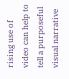rising use of video can help to tell a purposeful visual narrative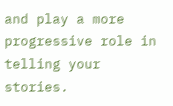and play a more progressive role in telling your stories.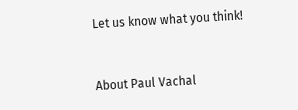Let us know what you think!


About Paul Vachal